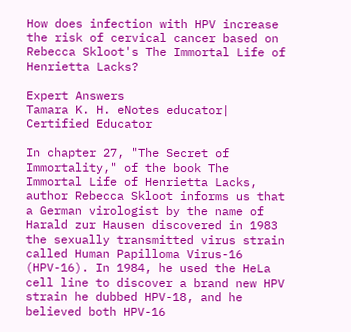How does infection with HPV increase the risk of cervical cancer based on Rebecca Skloot's The Immortal Life of Henrietta Lacks?

Expert Answers
Tamara K. H. eNotes educator| Certified Educator

In chapter 27, "The Secret of Immortality," of the book The Immortal Life of Henrietta Lacks, author Rebecca Skloot informs us that a German virologist by the name of Harald zur Hausen discovered in 1983 the sexually transmitted virus strain called Human Papilloma Virus-16 (HPV-16). In 1984, he used the HeLa cell line to discover a brand new HPV strain he dubbed HPV-18, and he believed both HPV-16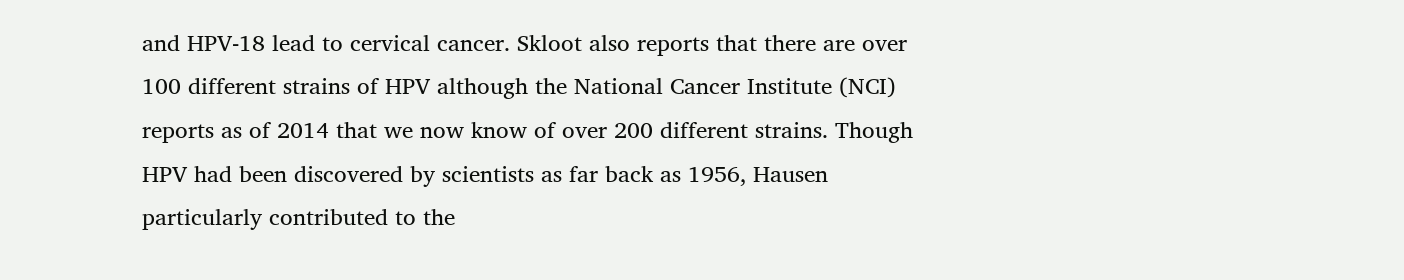and HPV-18 lead to cervical cancer. Skloot also reports that there are over 100 different strains of HPV although the National Cancer Institute (NCI) reports as of 2014 that we now know of over 200 different strains. Though HPV had been discovered by scientists as far back as 1956, Hausen particularly contributed to the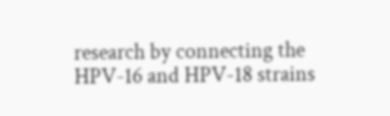research by connecting the HPV-16 and HPV-18 strains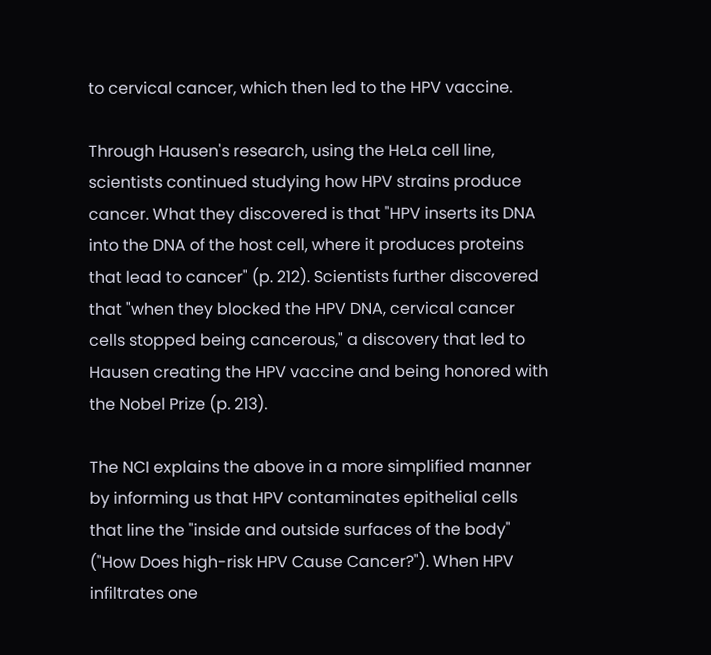to cervical cancer, which then led to the HPV vaccine.

Through Hausen's research, using the HeLa cell line, scientists continued studying how HPV strains produce cancer. What they discovered is that "HPV inserts its DNA into the DNA of the host cell, where it produces proteins that lead to cancer" (p. 212). Scientists further discovered that "when they blocked the HPV DNA, cervical cancer cells stopped being cancerous," a discovery that led to Hausen creating the HPV vaccine and being honored with the Nobel Prize (p. 213).

The NCI explains the above in a more simplified manner by informing us that HPV contaminates epithelial cells that line the "inside and outside surfaces of the body" ("How Does high-risk HPV Cause Cancer?"). When HPV infiltrates one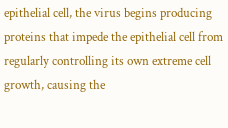epithelial cell, the virus begins producing proteins that impede the epithelial cell from regularly controlling its own extreme cell growth, causing the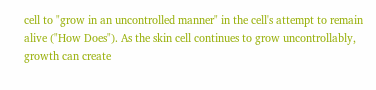cell to "grow in an uncontrolled manner" in the cell's attempt to remain alive ("How Does"). As the skin cell continues to grow uncontrollably, growth can create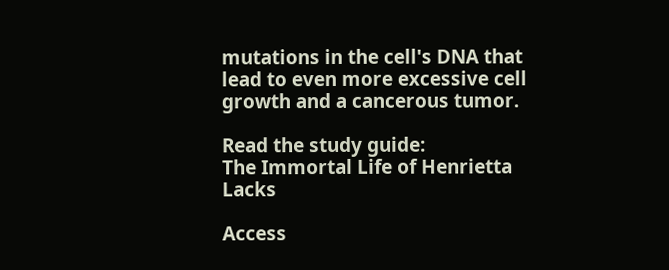mutations in the cell's DNA that lead to even more excessive cell growth and a cancerous tumor.

Read the study guide:
The Immortal Life of Henrietta Lacks

Access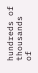hundreds of thousands of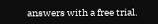answers with a free trial.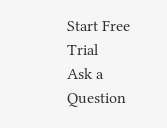Start Free Trial
Ask a Question